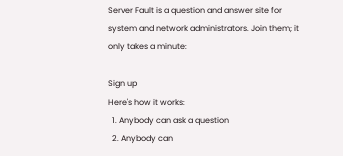Server Fault is a question and answer site for system and network administrators. Join them; it only takes a minute:

Sign up
Here's how it works:
  1. Anybody can ask a question
  2. Anybody can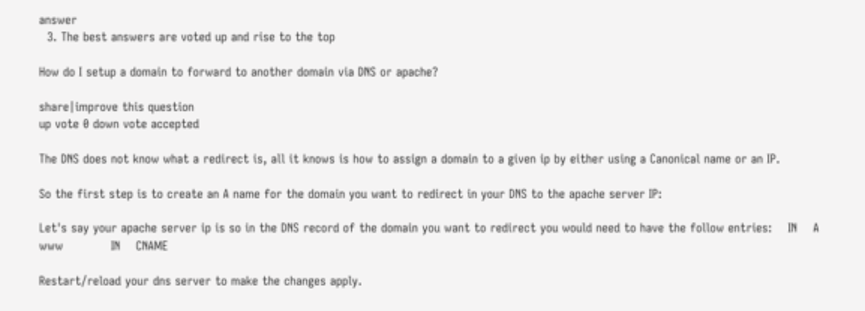answer
  3. The best answers are voted up and rise to the top

How do I setup a domain to forward to another domain via DNS or apache?

share|improve this question
up vote 0 down vote accepted

The DNS does not know what a redirect is, all it knows is how to assign a domain to a given ip by either using a Canonical name or an IP.

So the first step is to create an A name for the domain you want to redirect in your DNS to the apache server IP:

Let's say your apache server ip is so in the DNS record of the domain you want to redirect you would need to have the follow entries:    IN    A
www            IN    CNAME

Restart/reload your dns server to make the changes apply.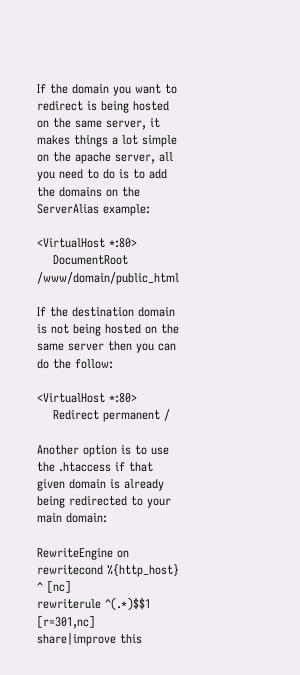If the domain you want to redirect is being hosted on the same server, it makes things a lot simple on the apache server, all you need to do is to add the domains on the ServerAlias example:

<VirtualHost *:80>
    DocumentRoot /www/domain/public_html

If the destination domain is not being hosted on the same server then you can do the follow:

<VirtualHost *:80>
    Redirect permanent /

Another option is to use the .htaccess if that given domain is already being redirected to your main domain:

RewriteEngine on
rewritecond %{http_host} ^ [nc]
rewriterule ^(.*)$$1 [r=301,nc]
share|improve this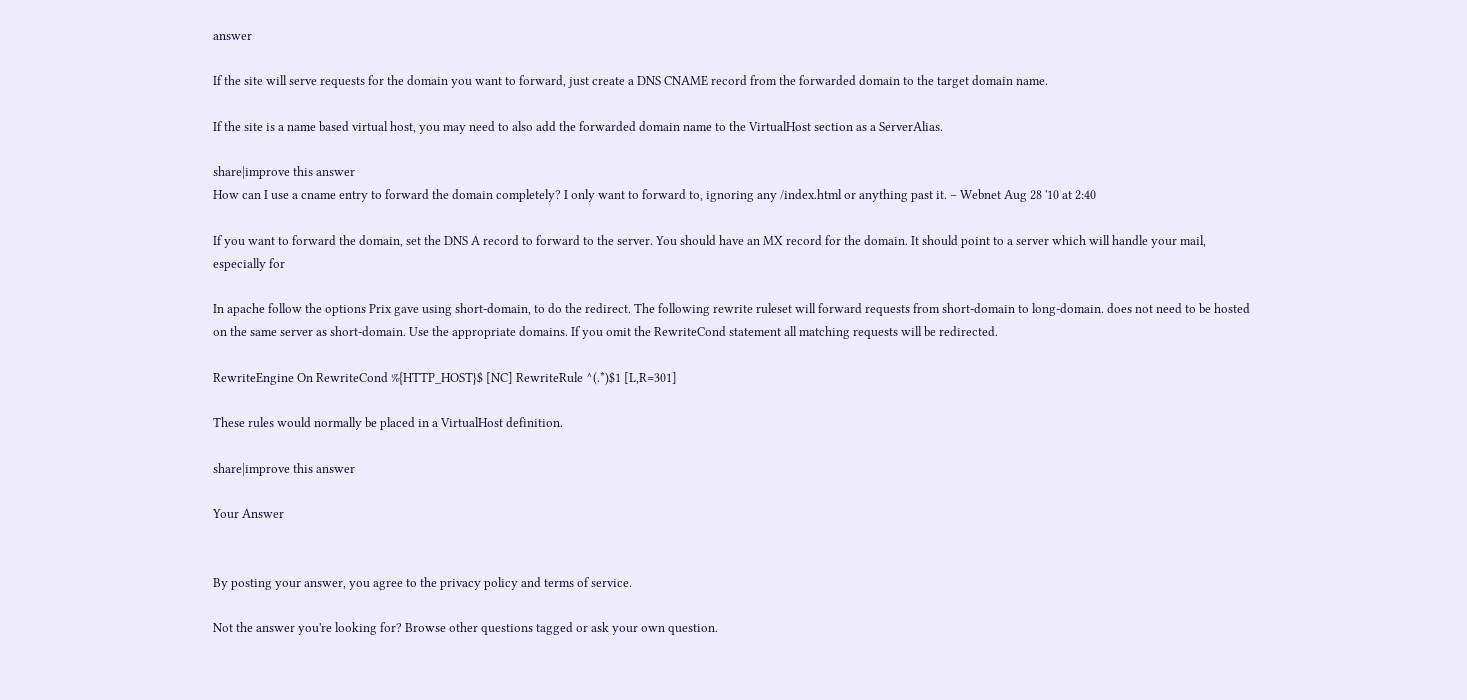answer

If the site will serve requests for the domain you want to forward, just create a DNS CNAME record from the forwarded domain to the target domain name.

If the site is a name based virtual host, you may need to also add the forwarded domain name to the VirtualHost section as a ServerAlias.

share|improve this answer
How can I use a cname entry to forward the domain completely? I only want to forward to, ignoring any /index.html or anything past it. – Webnet Aug 28 '10 at 2:40

If you want to forward the domain, set the DNS A record to forward to the server. You should have an MX record for the domain. It should point to a server which will handle your mail, especially for

In apache follow the options Prix gave using short-domain, to do the redirect. The following rewrite ruleset will forward requests from short-domain to long-domain. does not need to be hosted on the same server as short-domain. Use the appropriate domains. If you omit the RewriteCond statement all matching requests will be redirected.

RewriteEngine On RewriteCond %{HTTP_HOST}$ [NC] RewriteRule ^(.*)$1 [L,R=301]

These rules would normally be placed in a VirtualHost definition.

share|improve this answer

Your Answer


By posting your answer, you agree to the privacy policy and terms of service.

Not the answer you're looking for? Browse other questions tagged or ask your own question.